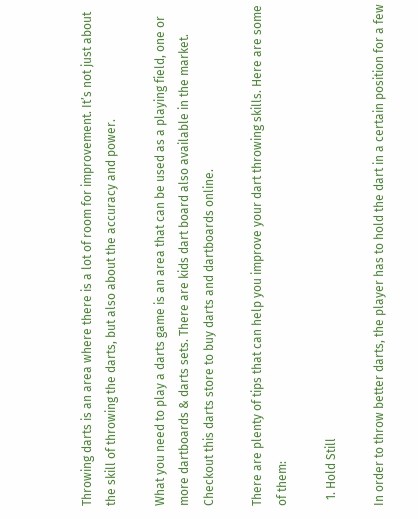Throwing darts is an area where there is a lot of room for improvement. It’s not just about the skill of throwing the darts, but also about the accuracy and power.

What you need to play a darts game is an area that can be used as a playing field, one or more dartboards & darts sets. There are kids dart board also available in the market. Checkout this darts store to buy darts and dartboards online.

There are plenty of tips that can help you improve your dart throwing skills. Here are some of them:

  1. Hold Still

In order to throw better darts, the player has to hold the dart in a certain position for a few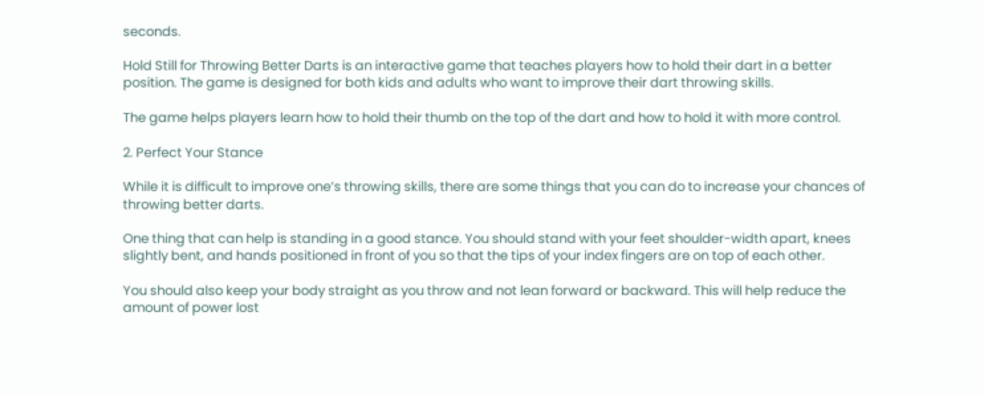seconds.

Hold Still for Throwing Better Darts is an interactive game that teaches players how to hold their dart in a better position. The game is designed for both kids and adults who want to improve their dart throwing skills.

The game helps players learn how to hold their thumb on the top of the dart and how to hold it with more control.

2. Perfect Your Stance

While it is difficult to improve one’s throwing skills, there are some things that you can do to increase your chances of throwing better darts.

One thing that can help is standing in a good stance. You should stand with your feet shoulder-width apart, knees slightly bent, and hands positioned in front of you so that the tips of your index fingers are on top of each other.

You should also keep your body straight as you throw and not lean forward or backward. This will help reduce the amount of power lost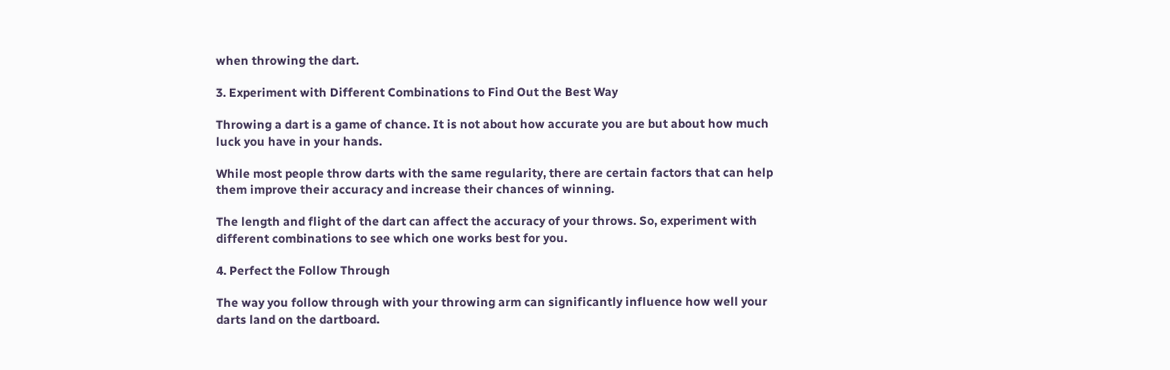when throwing the dart.

3. Experiment with Different Combinations to Find Out the Best Way

Throwing a dart is a game of chance. It is not about how accurate you are but about how much luck you have in your hands.

While most people throw darts with the same regularity, there are certain factors that can help them improve their accuracy and increase their chances of winning.

The length and flight of the dart can affect the accuracy of your throws. So, experiment with different combinations to see which one works best for you.

4. Perfect the Follow Through

The way you follow through with your throwing arm can significantly influence how well your darts land on the dartboard.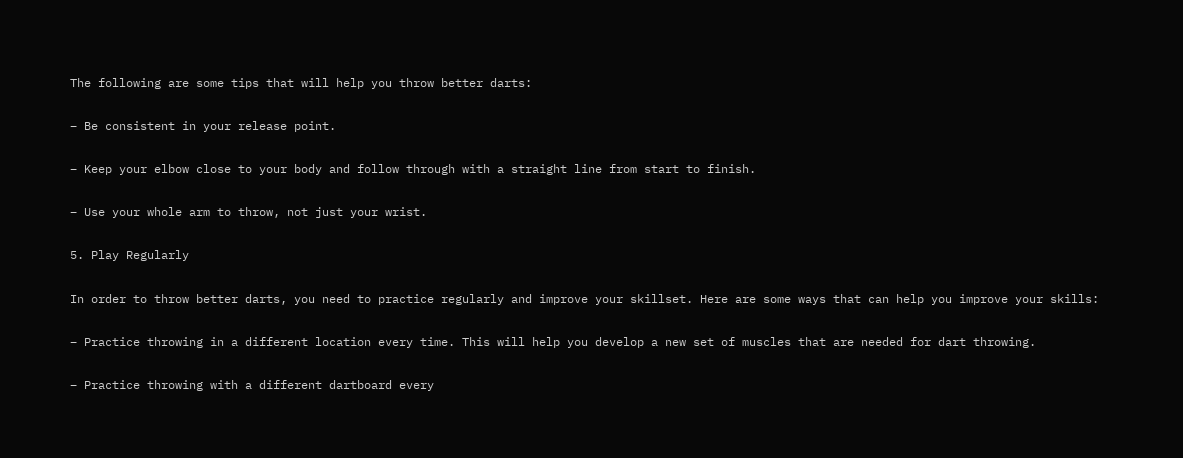The following are some tips that will help you throw better darts:

– Be consistent in your release point.

– Keep your elbow close to your body and follow through with a straight line from start to finish.

– Use your whole arm to throw, not just your wrist.

5. Play Regularly

In order to throw better darts, you need to practice regularly and improve your skillset. Here are some ways that can help you improve your skills:

– Practice throwing in a different location every time. This will help you develop a new set of muscles that are needed for dart throwing.

– Practice throwing with a different dartboard every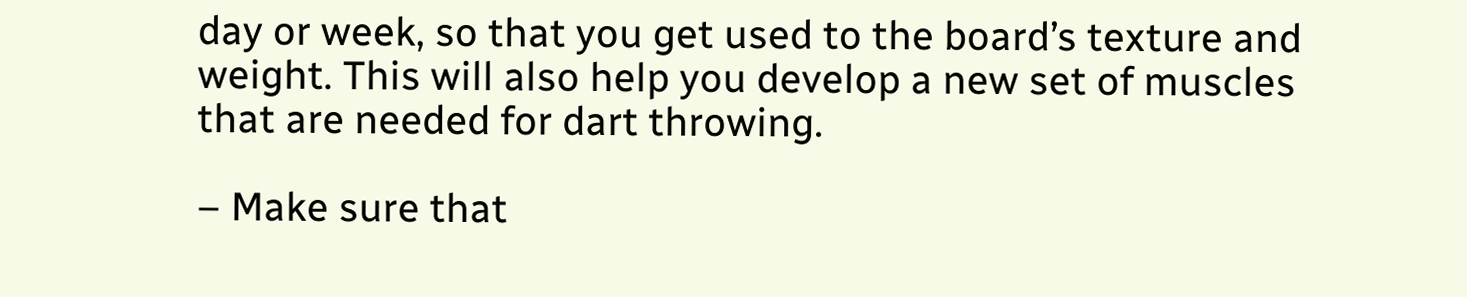day or week, so that you get used to the board’s texture and weight. This will also help you develop a new set of muscles that are needed for dart throwing.

– Make sure that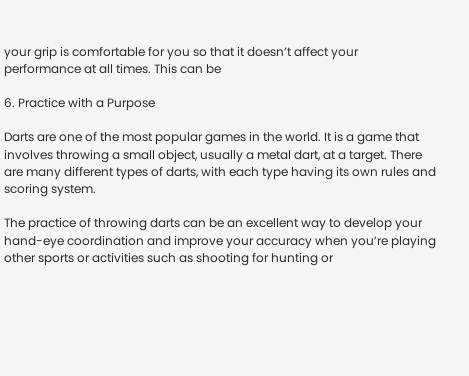your grip is comfortable for you so that it doesn’t affect your performance at all times. This can be

6. Practice with a Purpose

Darts are one of the most popular games in the world. It is a game that involves throwing a small object, usually a metal dart, at a target. There are many different types of darts, with each type having its own rules and scoring system.

The practice of throwing darts can be an excellent way to develop your hand-eye coordination and improve your accuracy when you’re playing other sports or activities such as shooting for hunting or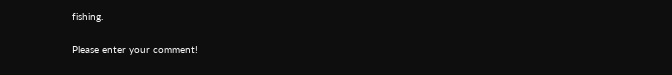fishing.


Please enter your comment!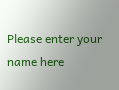Please enter your name here